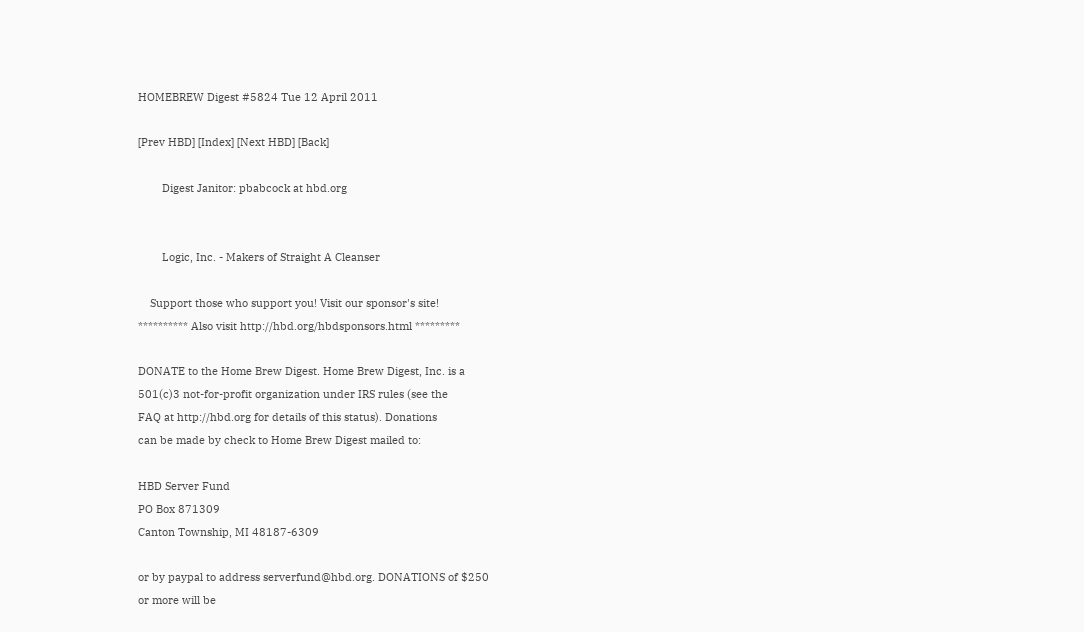HOMEBREW Digest #5824 Tue 12 April 2011

[Prev HBD] [Index] [Next HBD] [Back]

        Digest Janitor: pbabcock at hbd.org


        Logic, Inc. - Makers of Straight A Cleanser

    Support those who support you! Visit our sponsor's site!
********** Also visit http://hbd.org/hbdsponsors.html *********

DONATE to the Home Brew Digest. Home Brew Digest, Inc. is a
501(c)3 not-for-profit organization under IRS rules (see the
FAQ at http://hbd.org for details of this status). Donations
can be made by check to Home Brew Digest mailed to:

HBD Server Fund
PO Box 871309
Canton Township, MI 48187-6309

or by paypal to address serverfund@hbd.org. DONATIONS of $250
or more will be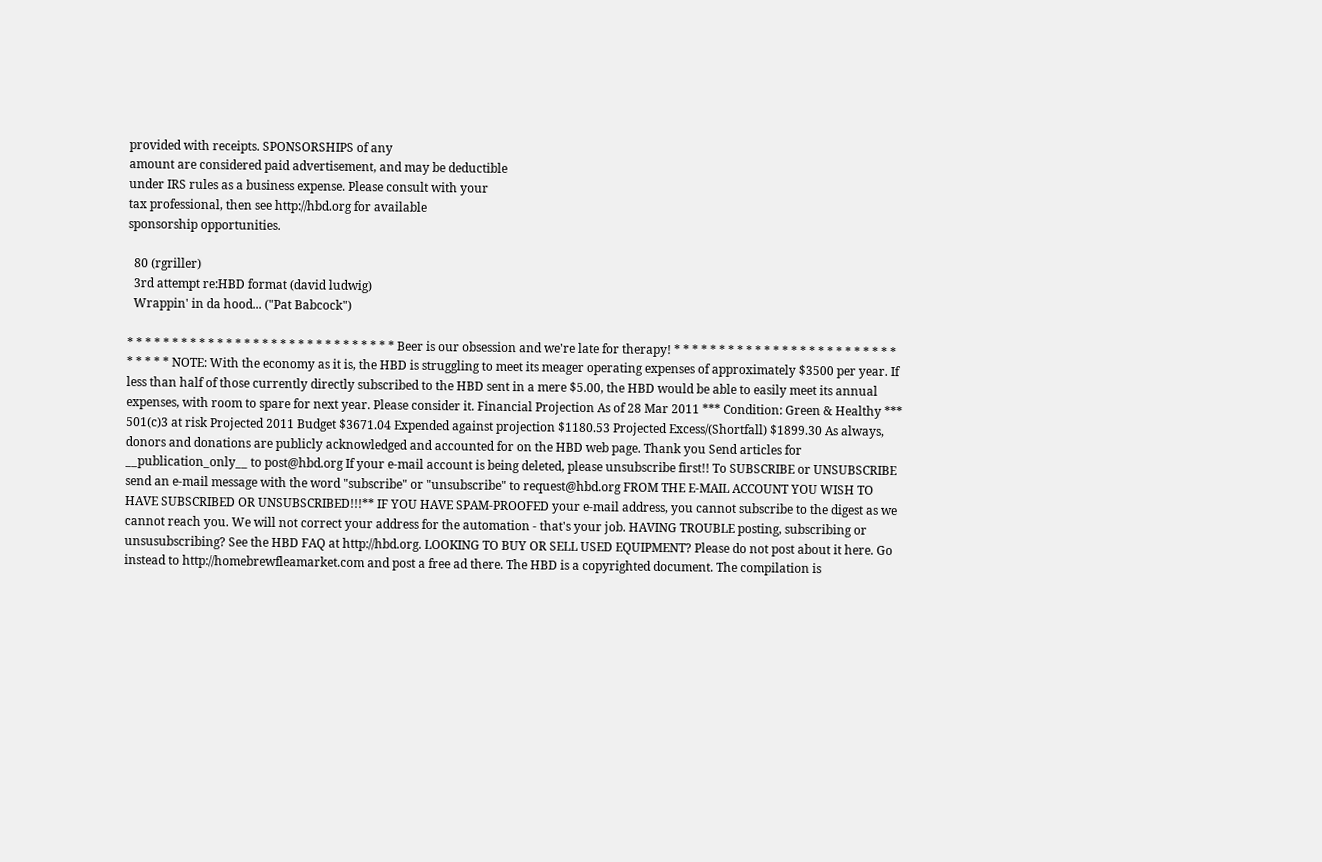provided with receipts. SPONSORSHIPS of any
amount are considered paid advertisement, and may be deductible
under IRS rules as a business expense. Please consult with your
tax professional, then see http://hbd.org for available
sponsorship opportunities.

  80 (rgriller)
  3rd attempt re:HBD format (david ludwig)
  Wrappin' in da hood... ("Pat Babcock")

* * * * * * * * * * * * * * * * * * * * * * * * * * * * * * Beer is our obsession and we're late for therapy! * * * * * * * * * * * * * * * * * * * * * * * * * * * * * * NOTE: With the economy as it is, the HBD is struggling to meet its meager operating expenses of approximately $3500 per year. If less than half of those currently directly subscribed to the HBD sent in a mere $5.00, the HBD would be able to easily meet its annual expenses, with room to spare for next year. Please consider it. Financial Projection As of 28 Mar 2011 *** Condition: Green & Healthy *** 501(c)3 at risk Projected 2011 Budget $3671.04 Expended against projection $1180.53 Projected Excess/(Shortfall) $1899.30 As always, donors and donations are publicly acknowledged and accounted for on the HBD web page. Thank you Send articles for __publication_only__ to post@hbd.org If your e-mail account is being deleted, please unsubscribe first!! To SUBSCRIBE or UNSUBSCRIBE send an e-mail message with the word "subscribe" or "unsubscribe" to request@hbd.org FROM THE E-MAIL ACCOUNT YOU WISH TO HAVE SUBSCRIBED OR UNSUBSCRIBED!!!** IF YOU HAVE SPAM-PROOFED your e-mail address, you cannot subscribe to the digest as we cannot reach you. We will not correct your address for the automation - that's your job. HAVING TROUBLE posting, subscribing or unsusubscribing? See the HBD FAQ at http://hbd.org. LOOKING TO BUY OR SELL USED EQUIPMENT? Please do not post about it here. Go instead to http://homebrewfleamarket.com and post a free ad there. The HBD is a copyrighted document. The compilation is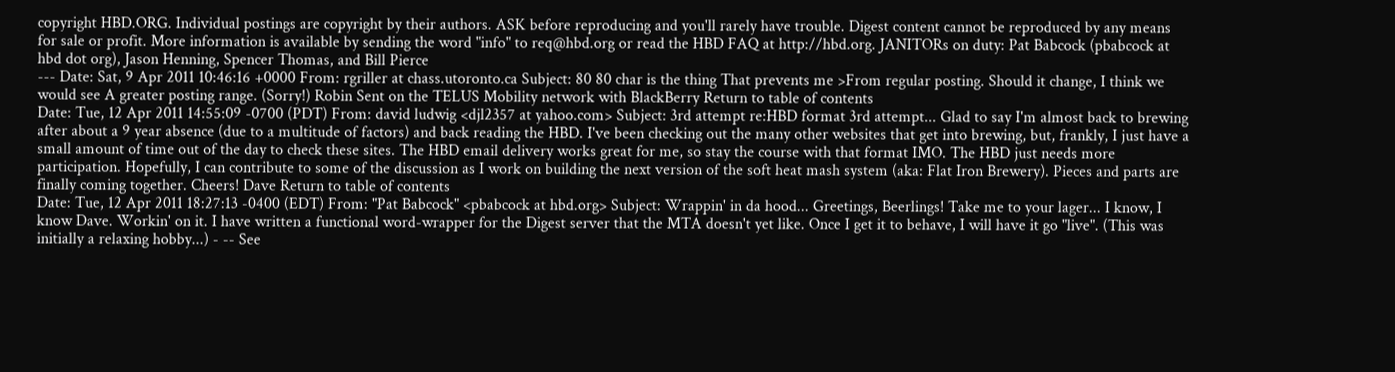copyright HBD.ORG. Individual postings are copyright by their authors. ASK before reproducing and you'll rarely have trouble. Digest content cannot be reproduced by any means for sale or profit. More information is available by sending the word "info" to req@hbd.org or read the HBD FAQ at http://hbd.org. JANITORs on duty: Pat Babcock (pbabcock at hbd dot org), Jason Henning, Spencer Thomas, and Bill Pierce
--- Date: Sat, 9 Apr 2011 10:46:16 +0000 From: rgriller at chass.utoronto.ca Subject: 80 80 char is the thing That prevents me >From regular posting. Should it change, I think we would see A greater posting range. (Sorry!) Robin Sent on the TELUS Mobility network with BlackBerry Return to table of contents
Date: Tue, 12 Apr 2011 14:55:09 -0700 (PDT) From: david ludwig <djl2357 at yahoo.com> Subject: 3rd attempt re:HBD format 3rd attempt... Glad to say I'm almost back to brewing after about a 9 year absence (due to a multitude of factors) and back reading the HBD. I've been checking out the many other websites that get into brewing, but, frankly, I just have a small amount of time out of the day to check these sites. The HBD email delivery works great for me, so stay the course with that format IMO. The HBD just needs more participation. Hopefully, I can contribute to some of the discussion as I work on building the next version of the soft heat mash system (aka: Flat Iron Brewery). Pieces and parts are finally coming together. Cheers! Dave Return to table of contents
Date: Tue, 12 Apr 2011 18:27:13 -0400 (EDT) From: "Pat Babcock" <pbabcock at hbd.org> Subject: Wrappin' in da hood... Greetings, Beerlings! Take me to your lager... I know, I know Dave. Workin' on it. I have written a functional word-wrapper for the Digest server that the MTA doesn't yet like. Once I get it to behave, I will have it go "live". (This was initially a relaxing hobby...) - -- See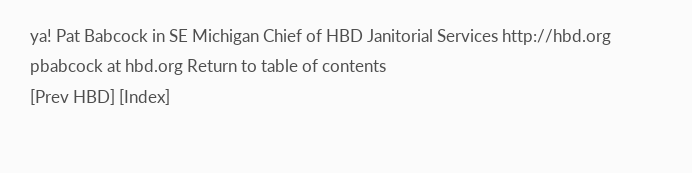ya! Pat Babcock in SE Michigan Chief of HBD Janitorial Services http://hbd.org pbabcock at hbd.org Return to table of contents
[Prev HBD] [Index]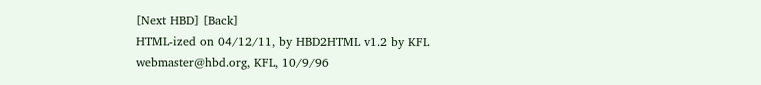[Next HBD] [Back]
HTML-ized on 04/12/11, by HBD2HTML v1.2 by KFL
webmaster@hbd.org, KFL, 10/9/96